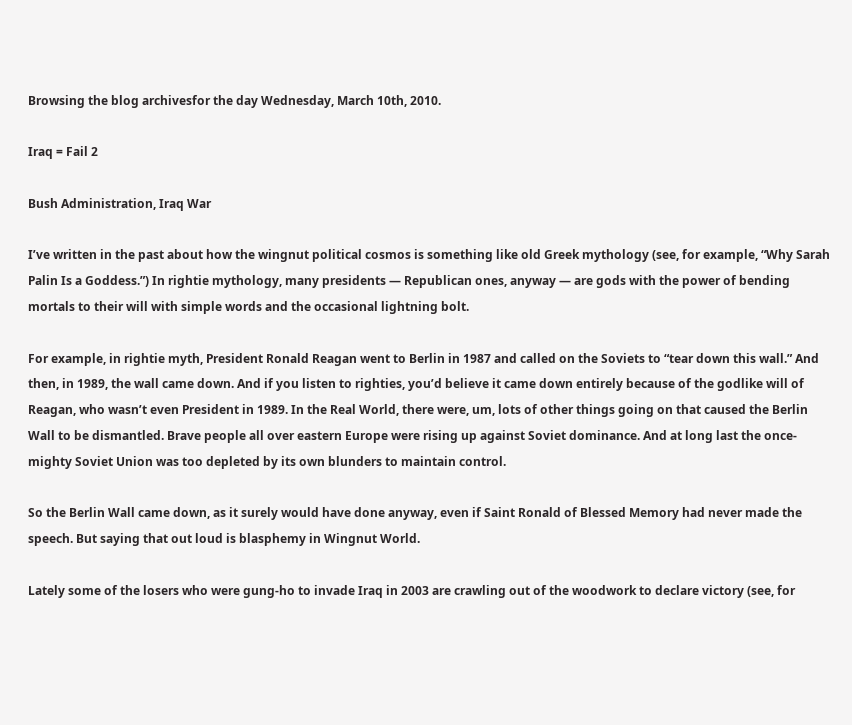Browsing the blog archivesfor the day Wednesday, March 10th, 2010.

Iraq = Fail 2

Bush Administration, Iraq War

I’ve written in the past about how the wingnut political cosmos is something like old Greek mythology (see, for example, “Why Sarah Palin Is a Goddess.”) In rightie mythology, many presidents — Republican ones, anyway — are gods with the power of bending mortals to their will with simple words and the occasional lightning bolt.

For example, in rightie myth, President Ronald Reagan went to Berlin in 1987 and called on the Soviets to “tear down this wall.” And then, in 1989, the wall came down. And if you listen to righties, you’d believe it came down entirely because of the godlike will of Reagan, who wasn’t even President in 1989. In the Real World, there were, um, lots of other things going on that caused the Berlin Wall to be dismantled. Brave people all over eastern Europe were rising up against Soviet dominance. And at long last the once-mighty Soviet Union was too depleted by its own blunders to maintain control.

So the Berlin Wall came down, as it surely would have done anyway, even if Saint Ronald of Blessed Memory had never made the speech. But saying that out loud is blasphemy in Wingnut World.

Lately some of the losers who were gung-ho to invade Iraq in 2003 are crawling out of the woodwork to declare victory (see, for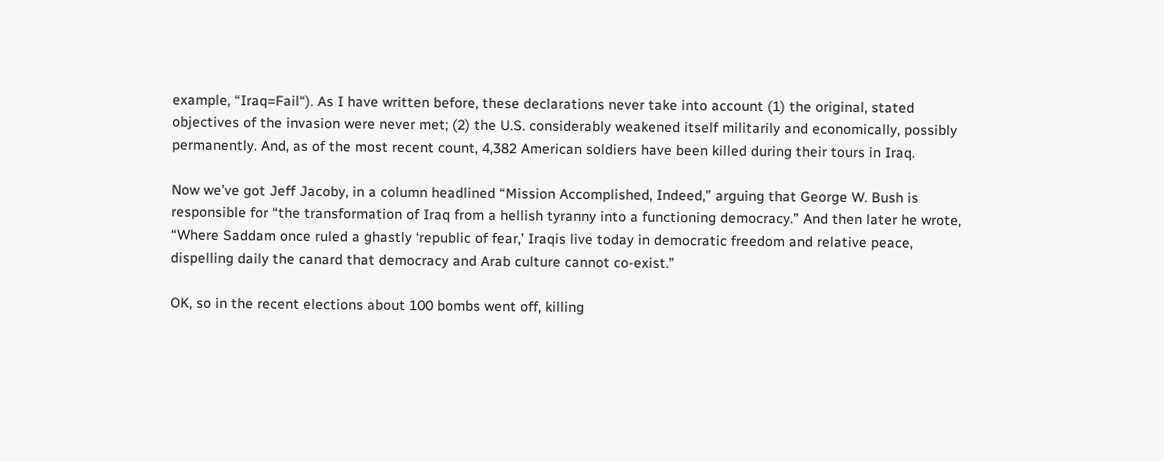example, “Iraq=Fail“). As I have written before, these declarations never take into account (1) the original, stated objectives of the invasion were never met; (2) the U.S. considerably weakened itself militarily and economically, possibly permanently. And, as of the most recent count, 4,382 American soldiers have been killed during their tours in Iraq.

Now we’ve got Jeff Jacoby, in a column headlined “Mission Accomplished, Indeed,” arguing that George W. Bush is responsible for “the transformation of Iraq from a hellish tyranny into a functioning democracy.” And then later he wrote, “Where Saddam once ruled a ghastly ‘republic of fear,’ Iraqis live today in democratic freedom and relative peace, dispelling daily the canard that democracy and Arab culture cannot co-exist.”

OK, so in the recent elections about 100 bombs went off, killing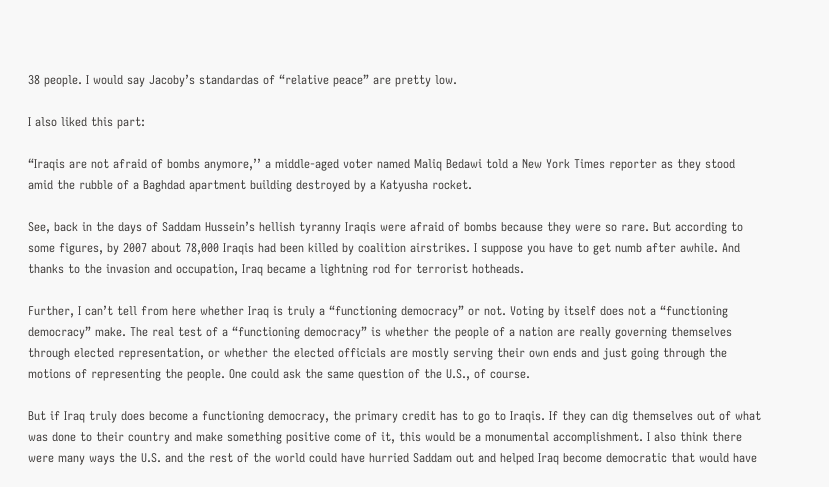38 people. I would say Jacoby’s standardas of “relative peace” are pretty low.

I also liked this part:

“Iraqis are not afraid of bombs anymore,’’ a middle-aged voter named Maliq Bedawi told a New York Times reporter as they stood amid the rubble of a Baghdad apartment building destroyed by a Katyusha rocket.

See, back in the days of Saddam Hussein’s hellish tyranny Iraqis were afraid of bombs because they were so rare. But according to some figures, by 2007 about 78,000 Iraqis had been killed by coalition airstrikes. I suppose you have to get numb after awhile. And thanks to the invasion and occupation, Iraq became a lightning rod for terrorist hotheads.

Further, I can’t tell from here whether Iraq is truly a “functioning democracy” or not. Voting by itself does not a “functioning democracy” make. The real test of a “functioning democracy” is whether the people of a nation are really governing themselves through elected representation, or whether the elected officials are mostly serving their own ends and just going through the motions of representing the people. One could ask the same question of the U.S., of course.

But if Iraq truly does become a functioning democracy, the primary credit has to go to Iraqis. If they can dig themselves out of what was done to their country and make something positive come of it, this would be a monumental accomplishment. I also think there were many ways the U.S. and the rest of the world could have hurried Saddam out and helped Iraq become democratic that would have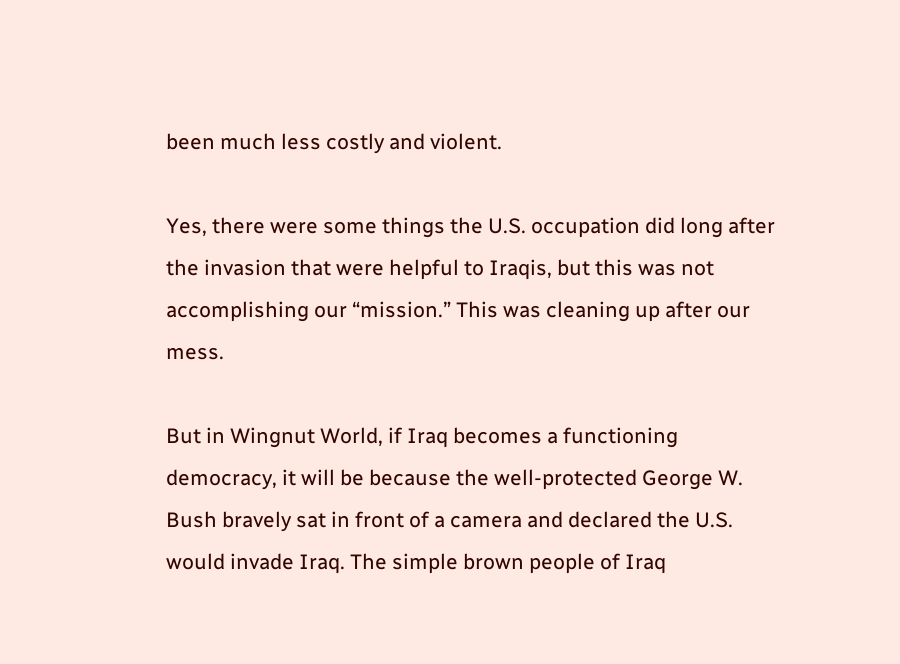been much less costly and violent.

Yes, there were some things the U.S. occupation did long after the invasion that were helpful to Iraqis, but this was not accomplishing our “mission.” This was cleaning up after our mess.

But in Wingnut World, if Iraq becomes a functioning democracy, it will be because the well-protected George W. Bush bravely sat in front of a camera and declared the U.S. would invade Iraq. The simple brown people of Iraq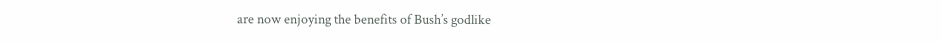are now enjoying the benefits of Bush’s godlike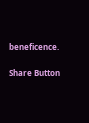beneficence.

Share Button